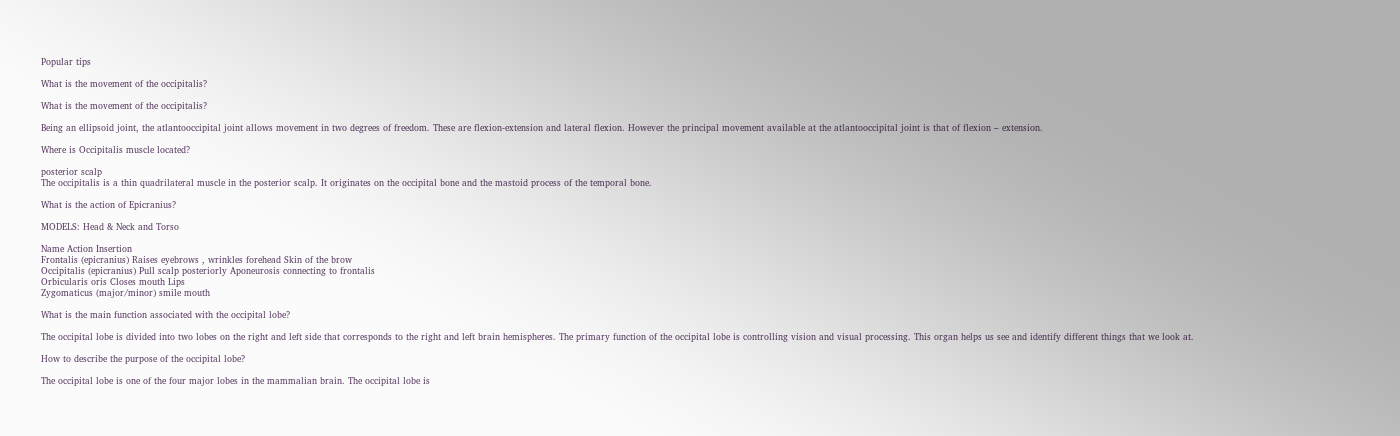Popular tips

What is the movement of the occipitalis?

What is the movement of the occipitalis?

Being an ellipsoid joint, the atlantooccipital joint allows movement in two degrees of freedom. These are flexion-extension and lateral flexion. However the principal movement available at the atlantooccipital joint is that of flexion – extension.

Where is Occipitalis muscle located?

posterior scalp
The occipitalis is a thin quadrilateral muscle in the posterior scalp. It originates on the occipital bone and the mastoid process of the temporal bone.

What is the action of Epicranius?

MODELS: Head & Neck and Torso

Name Action Insertion
Frontalis (epicranius) Raises eyebrows , wrinkles forehead Skin of the brow
Occipitalis (epicranius) Pull scalp posteriorly Aponeurosis connecting to frontalis
Orbicularis oris Closes mouth Lips
Zygomaticus (major/minor) smile mouth

What is the main function associated with the occipital lobe?

The occipital lobe is divided into two lobes on the right and left side that corresponds to the right and left brain hemispheres. The primary function of the occipital lobe is controlling vision and visual processing. This organ helps us see and identify different things that we look at.

How to describe the purpose of the occipital lobe?

The occipital lobe is one of the four major lobes in the mammalian brain. The occipital lobe is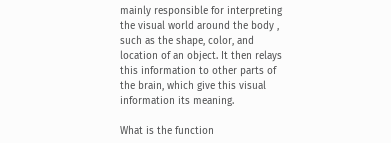mainly responsible for interpreting the visual world around the body , such as the shape, color, and location of an object. It then relays this information to other parts of the brain, which give this visual information its meaning.

What is the function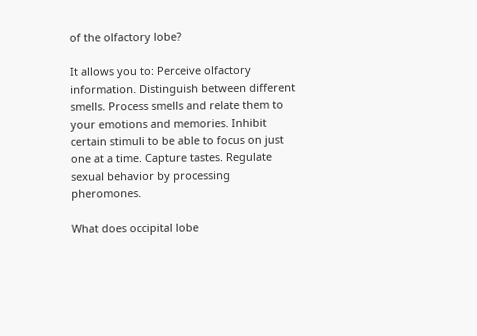of the olfactory lobe?

It allows you to: Perceive olfactory information. Distinguish between different smells. Process smells and relate them to your emotions and memories. Inhibit certain stimuli to be able to focus on just one at a time. Capture tastes. Regulate sexual behavior by processing pheromones.

What does occipital lobe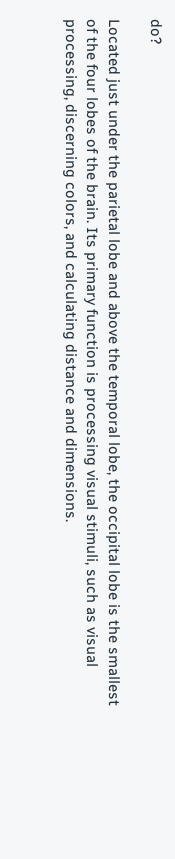do?

Located just under the parietal lobe and above the temporal lobe, the occipital lobe is the smallest of the four lobes of the brain. Its primary function is processing visual stimuli, such as visual processing, discerning colors, and calculating distance and dimensions.